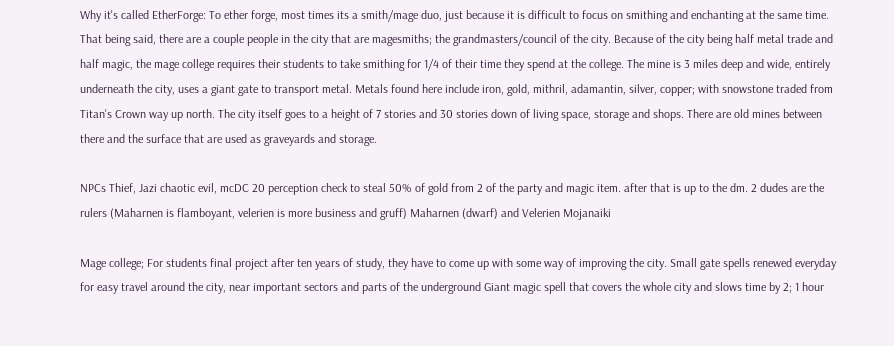Why it's called EtherForge: To ether forge, most times its a smith/mage duo, just because it is difficult to focus on smithing and enchanting at the same time. That being said, there are a couple people in the city that are magesmiths; the grandmasters/council of the city. Because of the city being half metal trade and half magic, the mage college requires their students to take smithing for 1/4 of their time they spend at the college. The mine is 3 miles deep and wide, entirely underneath the city, uses a giant gate to transport metal. Metals found here include iron, gold, mithril, adamantin, silver, copper; with snowstone traded from Titan's Crown way up north. The city itself goes to a height of 7 stories and 30 stories down of living space, storage and shops. There are old mines between there and the surface that are used as graveyards and storage.

NPCs Thief, Jazi chaotic evil, mcDC 20 perception check to steal 50% of gold from 2 of the party and magic item. after that is up to the dm. 2 dudes are the rulers (Maharnen is flamboyant, velerien is more business and gruff) Maharnen (dwarf) and Velerien Mojanaiki

Mage college; For students final project after ten years of study, they have to come up with some way of improving the city. Small gate spells renewed everyday for easy travel around the city, near important sectors and parts of the underground Giant magic spell that covers the whole city and slows time by 2; 1 hour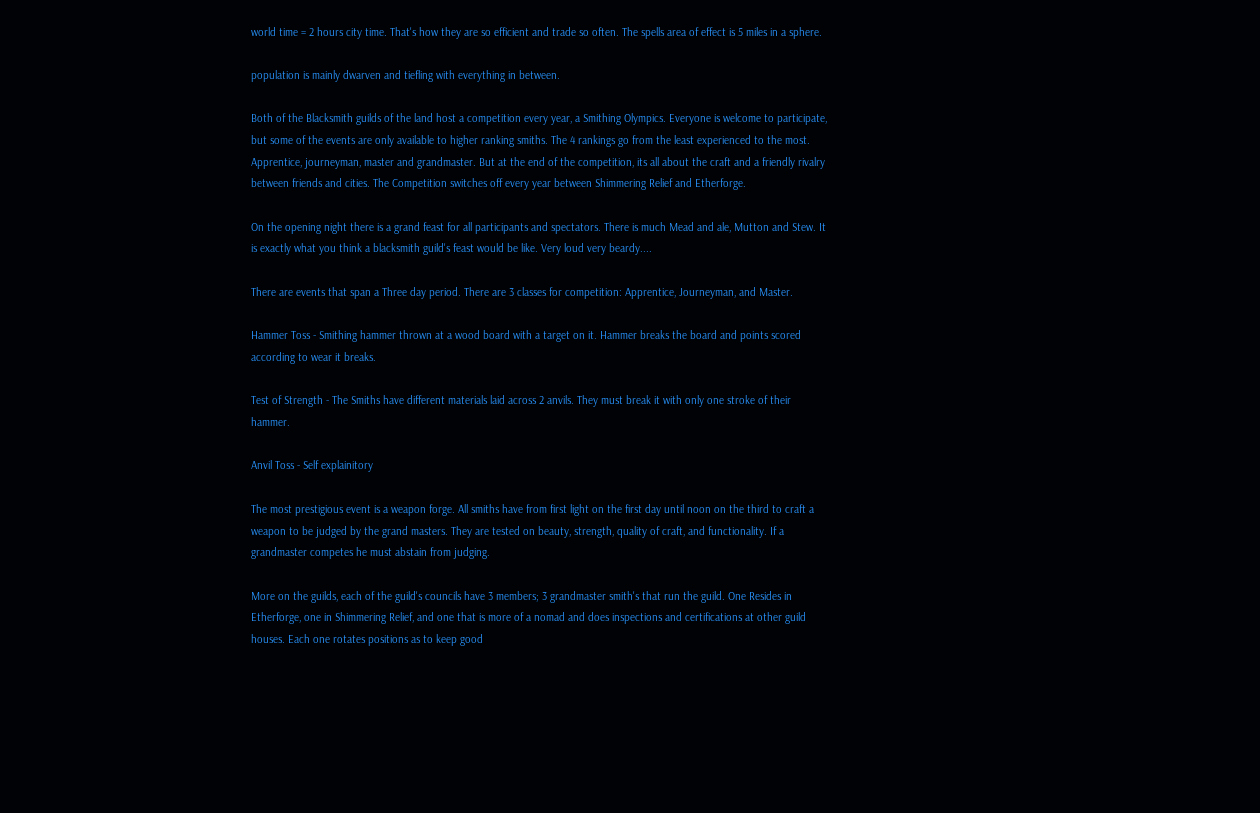world time = 2 hours city time. That's how they are so efficient and trade so often. The spells area of effect is 5 miles in a sphere.

population is mainly dwarven and tiefling with everything in between.

Both of the Blacksmith guilds of the land host a competition every year, a Smithing Olympics. Everyone is welcome to participate, but some of the events are only available to higher ranking smiths. The 4 rankings go from the least experienced to the most. Apprentice, journeyman, master and grandmaster. But at the end of the competition, its all about the craft and a friendly rivalry between friends and cities. The Competition switches off every year between Shimmering Relief and Etherforge.

On the opening night there is a grand feast for all participants and spectators. There is much Mead and ale, Mutton and Stew. It is exactly what you think a blacksmith guild's feast would be like. Very loud very beardy....

There are events that span a Three day period. There are 3 classes for competition: Apprentice, Journeyman, and Master.

Hammer Toss - Smithing hammer thrown at a wood board with a target on it. Hammer breaks the board and points scored according to wear it breaks.

Test of Strength - The Smiths have different materials laid across 2 anvils. They must break it with only one stroke of their hammer.

Anvil Toss - Self explainitory

The most prestigious event is a weapon forge. All smiths have from first light on the first day until noon on the third to craft a weapon to be judged by the grand masters. They are tested on beauty, strength, quality of craft, and functionality. If a grandmaster competes he must abstain from judging.

More on the guilds, each of the guild's councils have 3 members; 3 grandmaster smith's that run the guild. One Resides in Etherforge, one in Shimmering Relief, and one that is more of a nomad and does inspections and certifications at other guild houses. Each one rotates positions as to keep good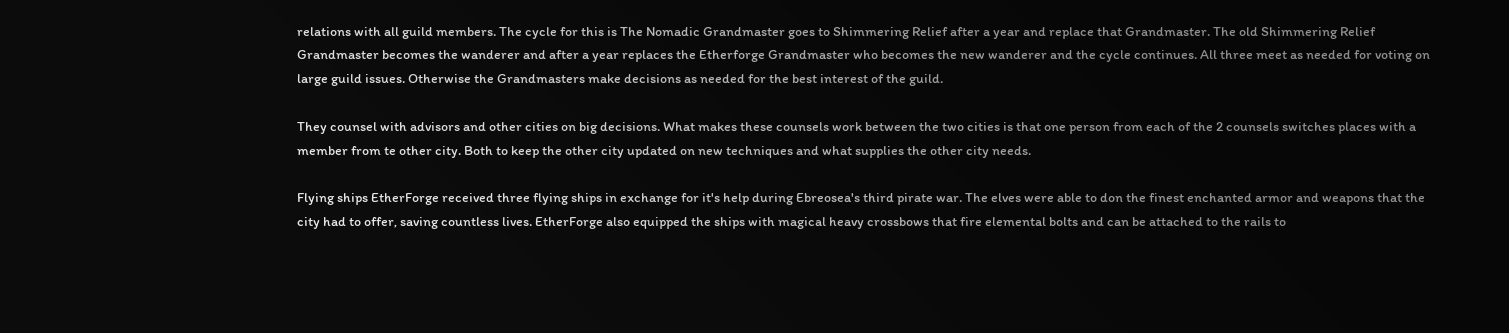relations with all guild members. The cycle for this is The Nomadic Grandmaster goes to Shimmering Relief after a year and replace that Grandmaster. The old Shimmering Relief Grandmaster becomes the wanderer and after a year replaces the Etherforge Grandmaster who becomes the new wanderer and the cycle continues. All three meet as needed for voting on large guild issues. Otherwise the Grandmasters make decisions as needed for the best interest of the guild.

They counsel with advisors and other cities on big decisions. What makes these counsels work between the two cities is that one person from each of the 2 counsels switches places with a member from te other city. Both to keep the other city updated on new techniques and what supplies the other city needs.

Flying ships EtherForge received three flying ships in exchange for it's help during Ebreosea's third pirate war. The elves were able to don the finest enchanted armor and weapons that the city had to offer, saving countless lives. EtherForge also equipped the ships with magical heavy crossbows that fire elemental bolts and can be attached to the rails to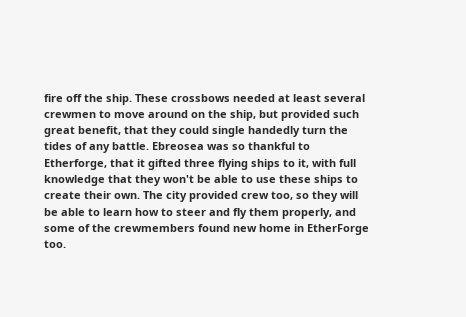fire off the ship. These crossbows needed at least several crewmen to move around on the ship, but provided such great benefit, that they could single handedly turn the tides of any battle. Ebreosea was so thankful to Etherforge, that it gifted three flying ships to it, with full knowledge that they won't be able to use these ships to create their own. The city provided crew too, so they will be able to learn how to steer and fly them properly, and some of the crewmembers found new home in EtherForge too.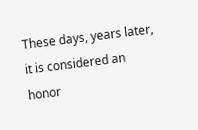These days, years later, it is considered an honor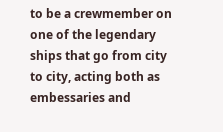to be a crewmember on one of the legendary ships that go from city to city, acting both as embessaries and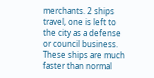merchants. 2 ships travel, one is left to the city as a defense or council business. These ships are much faster than normal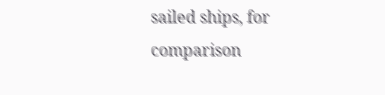sailed ships, for comparison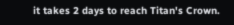it takes 2 days to reach Titan's Crown.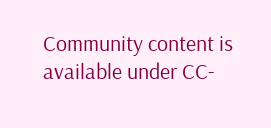Community content is available under CC-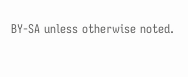BY-SA unless otherwise noted.